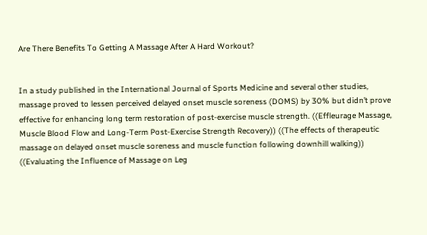Are There Benefits To Getting A Massage After A Hard Workout?


In a study published in the International Journal of Sports Medicine and several other studies, massage proved to lessen perceived delayed onset muscle soreness (DOMS) by 30% but didn’t prove effective for enhancing long term restoration of post-exercise muscle strength. ((Effleurage Massage, Muscle Blood Flow and Long-Term Post-Exercise Strength Recovery)) ((The effects of therapeutic massage on delayed onset muscle soreness and muscle function following downhill walking)) ((Evaluating the Influence of Massage on Leg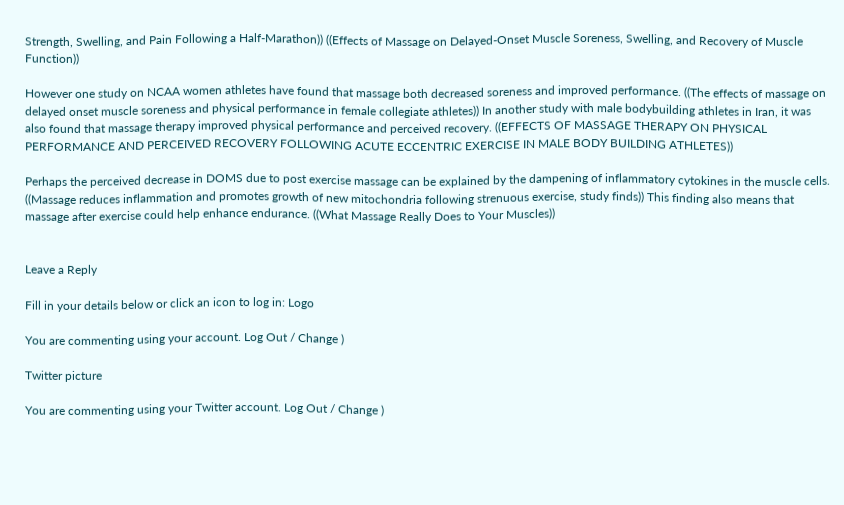Strength, Swelling, and Pain Following a Half-Marathon)) ((Effects of Massage on Delayed-Onset Muscle Soreness, Swelling, and Recovery of Muscle Function))

However one study on NCAA women athletes have found that massage both decreased soreness and improved performance. ((The effects of massage on delayed onset muscle soreness and physical performance in female collegiate athletes)) In another study with male bodybuilding athletes in Iran, it was also found that massage therapy improved physical performance and perceived recovery. ((EFFECTS OF MASSAGE THERAPY ON PHYSICAL PERFORMANCE AND PERCEIVED RECOVERY FOLLOWING ACUTE ECCENTRIC EXERCISE IN MALE BODY BUILDING ATHLETES))

Perhaps the perceived decrease in DOMS due to post exercise massage can be explained by the dampening of inflammatory cytokines in the muscle cells. ((Massage reduces inflammation and promotes growth of new mitochondria following strenuous exercise, study finds)) This finding also means that massage after exercise could help enhance endurance. ((What Massage Really Does to Your Muscles))


Leave a Reply

Fill in your details below or click an icon to log in: Logo

You are commenting using your account. Log Out / Change )

Twitter picture

You are commenting using your Twitter account. Log Out / Change )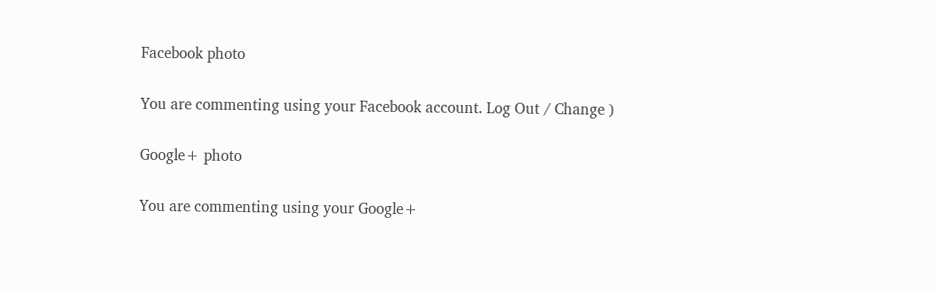Facebook photo

You are commenting using your Facebook account. Log Out / Change )

Google+ photo

You are commenting using your Google+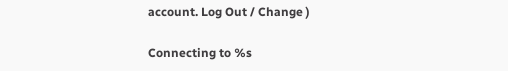account. Log Out / Change )

Connecting to %s